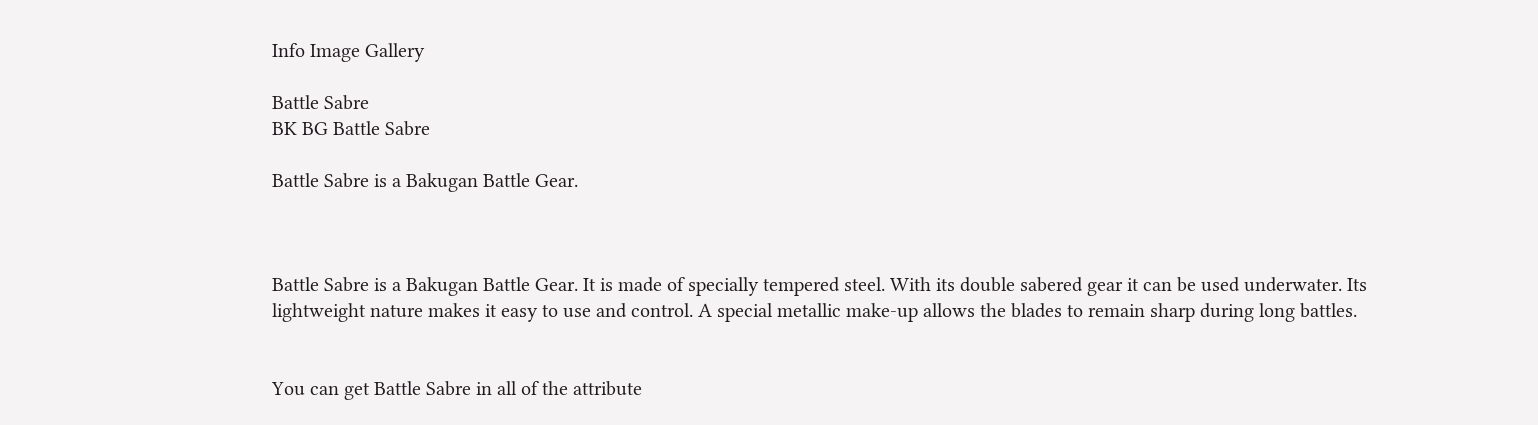Info Image Gallery

Battle Sabre
BK BG Battle Sabre

Battle Sabre is a Bakugan Battle Gear.



Battle Sabre is a Bakugan Battle Gear. It is made of specially tempered steel. With its double sabered gear it can be used underwater. Its lightweight nature makes it easy to use and control. A special metallic make-up allows the blades to remain sharp during long battles.


You can get Battle Sabre in all of the attribute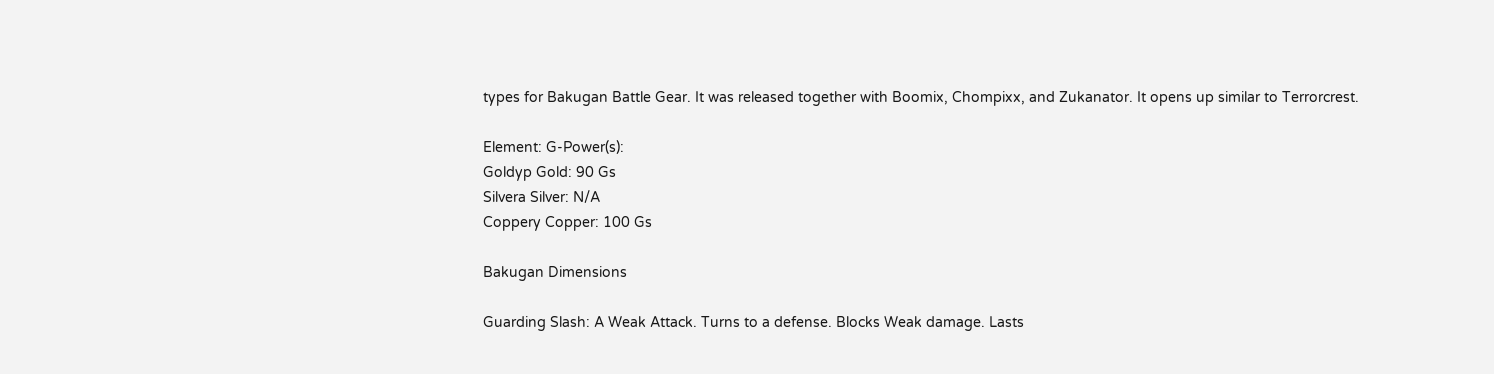types for Bakugan Battle Gear. It was released together with Boomix, Chompixx, and Zukanator. It opens up similar to Terrorcrest.

Element: G-Power(s):
Goldyp Gold: 90 Gs
Silvera Silver: N/A
Coppery Copper: 100 Gs

Bakugan Dimensions

Guarding Slash: A Weak Attack. Turns to a defense. Blocks Weak damage. Lasts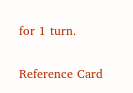for 1 turn.

Reference Card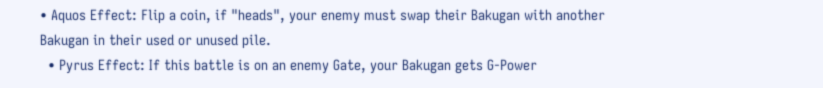• Aquos Effect: Flip a coin, if "heads", your enemy must swap their Bakugan with another Bakugan in their used or unused pile.
  • Pyrus Effect: If this battle is on an enemy Gate, your Bakugan gets G-Power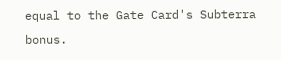equal to the Gate Card's Subterra bonus.